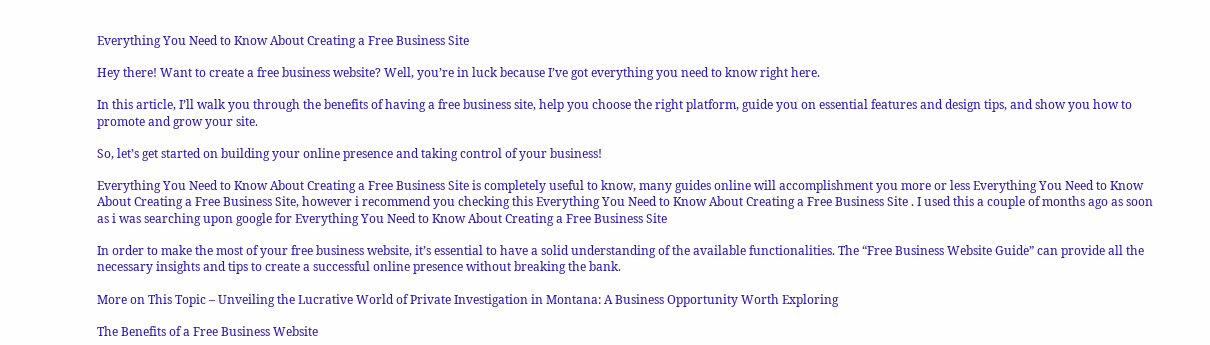Everything You Need to Know About Creating a Free Business Site

Hey there! Want to create a free business website? Well, you’re in luck because I’ve got everything you need to know right here.

In this article, I’ll walk you through the benefits of having a free business site, help you choose the right platform, guide you on essential features and design tips, and show you how to promote and grow your site.

So, let’s get started on building your online presence and taking control of your business!

Everything You Need to Know About Creating a Free Business Site is completely useful to know, many guides online will accomplishment you more or less Everything You Need to Know About Creating a Free Business Site, however i recommend you checking this Everything You Need to Know About Creating a Free Business Site . I used this a couple of months ago as soon as i was searching upon google for Everything You Need to Know About Creating a Free Business Site

In order to make the most of your free business website, it’s essential to have a solid understanding of the available functionalities. The “Free Business Website Guide” can provide all the necessary insights and tips to create a successful online presence without breaking the bank.

More on This Topic – Unveiling the Lucrative World of Private Investigation in Montana: A Business Opportunity Worth Exploring

The Benefits of a Free Business Website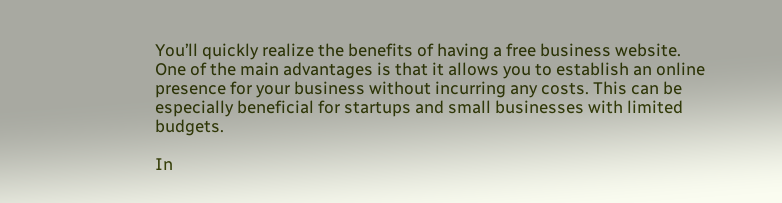You’ll quickly realize the benefits of having a free business website. One of the main advantages is that it allows you to establish an online presence for your business without incurring any costs. This can be especially beneficial for startups and small businesses with limited budgets.

In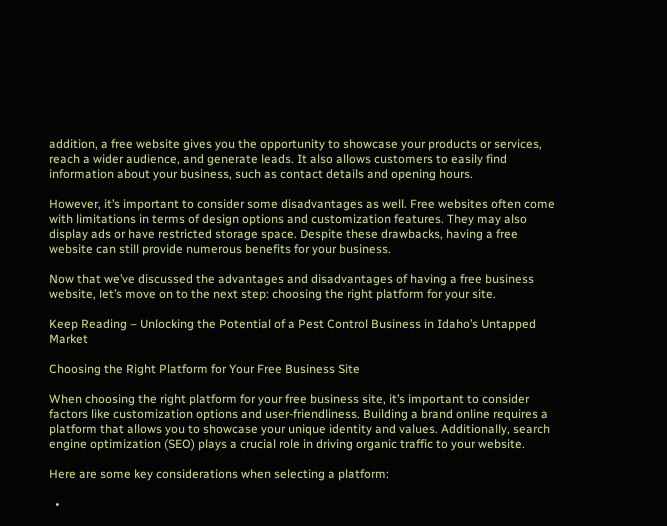addition, a free website gives you the opportunity to showcase your products or services, reach a wider audience, and generate leads. It also allows customers to easily find information about your business, such as contact details and opening hours.

However, it’s important to consider some disadvantages as well. Free websites often come with limitations in terms of design options and customization features. They may also display ads or have restricted storage space. Despite these drawbacks, having a free website can still provide numerous benefits for your business.

Now that we’ve discussed the advantages and disadvantages of having a free business website, let’s move on to the next step: choosing the right platform for your site.

Keep Reading – Unlocking the Potential of a Pest Control Business in Idaho’s Untapped Market

Choosing the Right Platform for Your Free Business Site

When choosing the right platform for your free business site, it’s important to consider factors like customization options and user-friendliness. Building a brand online requires a platform that allows you to showcase your unique identity and values. Additionally, search engine optimization (SEO) plays a crucial role in driving organic traffic to your website.

Here are some key considerations when selecting a platform:

  •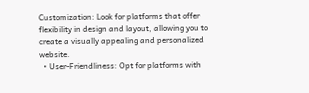Customization: Look for platforms that offer flexibility in design and layout, allowing you to create a visually appealing and personalized website.
  • User-Friendliness: Opt for platforms with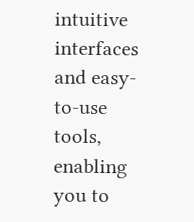intuitive interfaces and easy-to-use tools, enabling you to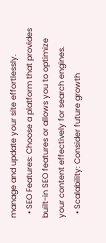manage and update your site effortlessly.
  • SEO Features: Choose a platform that provides built-in SEO features or allows you to optimize your content effectively for search engines.
  • Scalability: Consider future growth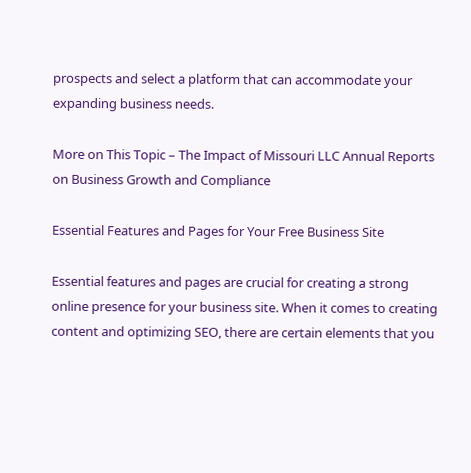prospects and select a platform that can accommodate your expanding business needs.

More on This Topic – The Impact of Missouri LLC Annual Reports on Business Growth and Compliance

Essential Features and Pages for Your Free Business Site

Essential features and pages are crucial for creating a strong online presence for your business site. When it comes to creating content and optimizing SEO, there are certain elements that you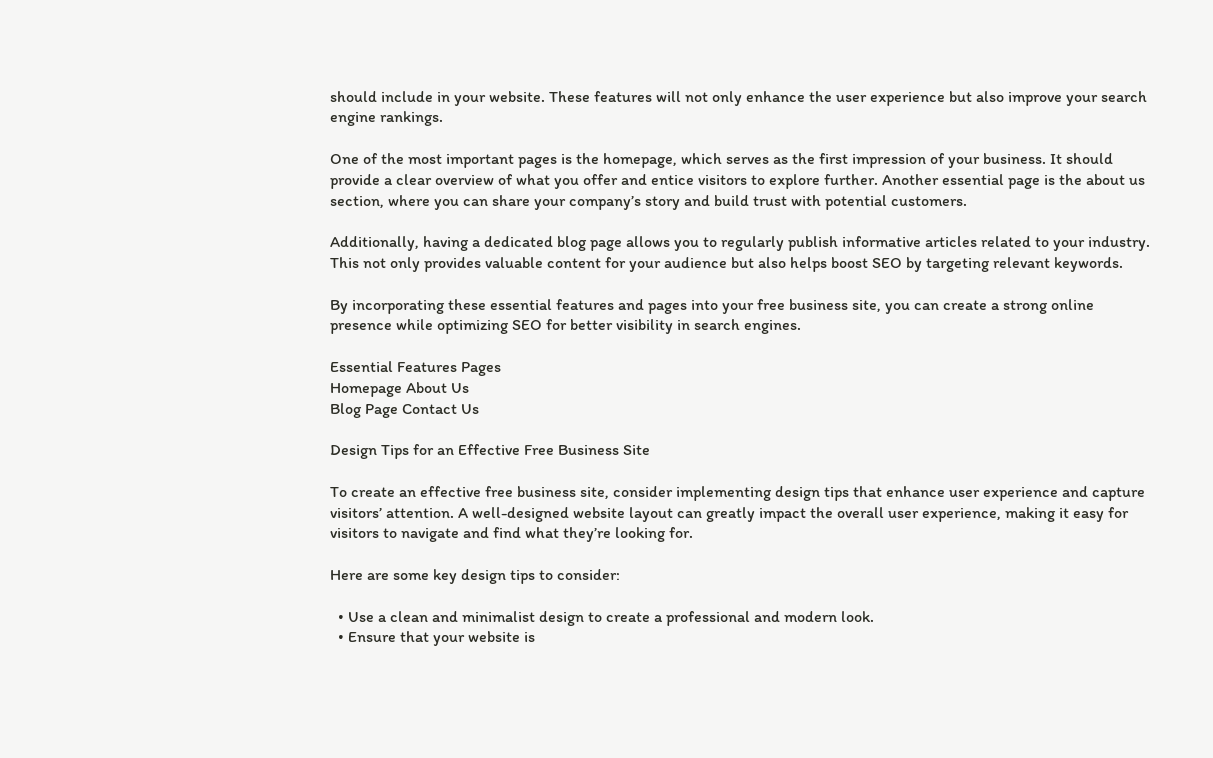should include in your website. These features will not only enhance the user experience but also improve your search engine rankings.

One of the most important pages is the homepage, which serves as the first impression of your business. It should provide a clear overview of what you offer and entice visitors to explore further. Another essential page is the about us section, where you can share your company’s story and build trust with potential customers.

Additionally, having a dedicated blog page allows you to regularly publish informative articles related to your industry. This not only provides valuable content for your audience but also helps boost SEO by targeting relevant keywords.

By incorporating these essential features and pages into your free business site, you can create a strong online presence while optimizing SEO for better visibility in search engines.

Essential Features Pages
Homepage About Us
Blog Page Contact Us

Design Tips for an Effective Free Business Site

To create an effective free business site, consider implementing design tips that enhance user experience and capture visitors’ attention. A well-designed website layout can greatly impact the overall user experience, making it easy for visitors to navigate and find what they’re looking for.

Here are some key design tips to consider:

  • Use a clean and minimalist design to create a professional and modern look.
  • Ensure that your website is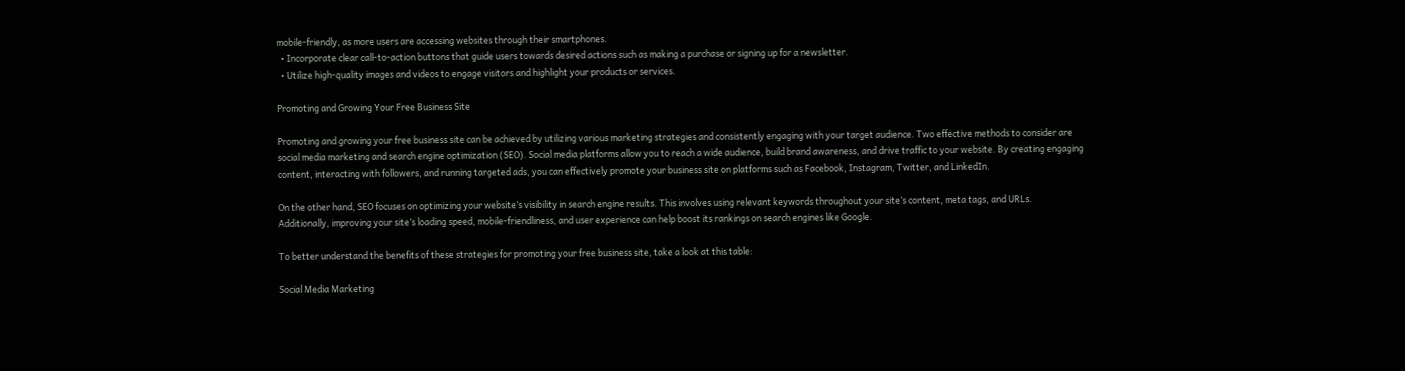mobile-friendly, as more users are accessing websites through their smartphones.
  • Incorporate clear call-to-action buttons that guide users towards desired actions such as making a purchase or signing up for a newsletter.
  • Utilize high-quality images and videos to engage visitors and highlight your products or services.

Promoting and Growing Your Free Business Site

Promoting and growing your free business site can be achieved by utilizing various marketing strategies and consistently engaging with your target audience. Two effective methods to consider are social media marketing and search engine optimization (SEO). Social media platforms allow you to reach a wide audience, build brand awareness, and drive traffic to your website. By creating engaging content, interacting with followers, and running targeted ads, you can effectively promote your business site on platforms such as Facebook, Instagram, Twitter, and LinkedIn.

On the other hand, SEO focuses on optimizing your website’s visibility in search engine results. This involves using relevant keywords throughout your site’s content, meta tags, and URLs. Additionally, improving your site’s loading speed, mobile-friendliness, and user experience can help boost its rankings on search engines like Google.

To better understand the benefits of these strategies for promoting your free business site, take a look at this table:

Social Media Marketing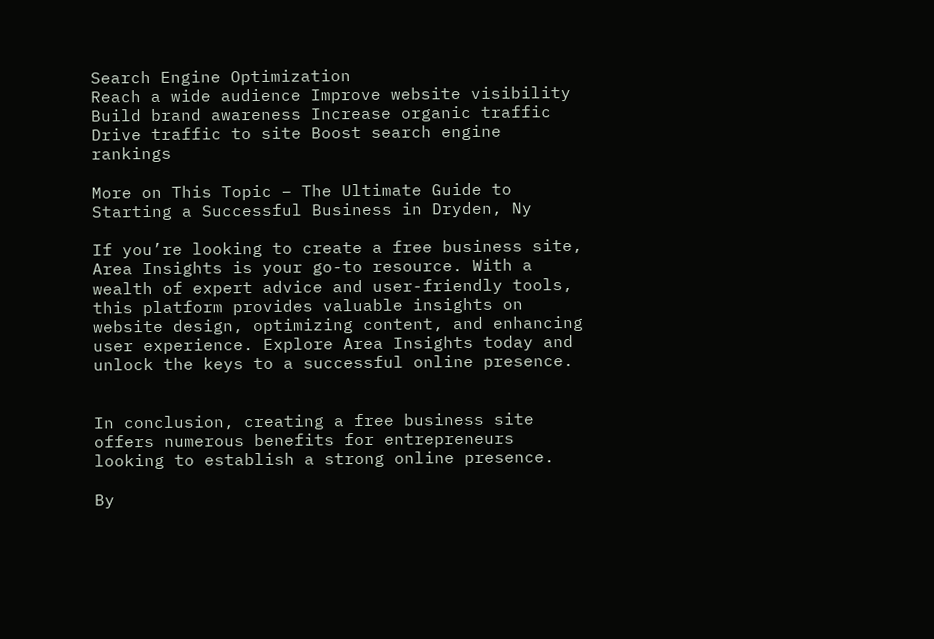Search Engine Optimization
Reach a wide audience Improve website visibility
Build brand awareness Increase organic traffic
Drive traffic to site Boost search engine rankings

More on This Topic – The Ultimate Guide to Starting a Successful Business in Dryden, Ny

If you’re looking to create a free business site, Area Insights is your go-to resource. With a wealth of expert advice and user-friendly tools, this platform provides valuable insights on website design, optimizing content, and enhancing user experience. Explore Area Insights today and unlock the keys to a successful online presence.


In conclusion, creating a free business site offers numerous benefits for entrepreneurs looking to establish a strong online presence.

By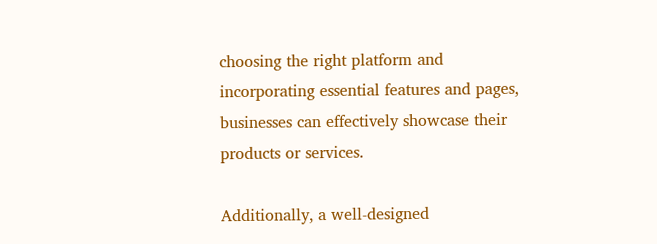choosing the right platform and incorporating essential features and pages, businesses can effectively showcase their products or services.

Additionally, a well-designed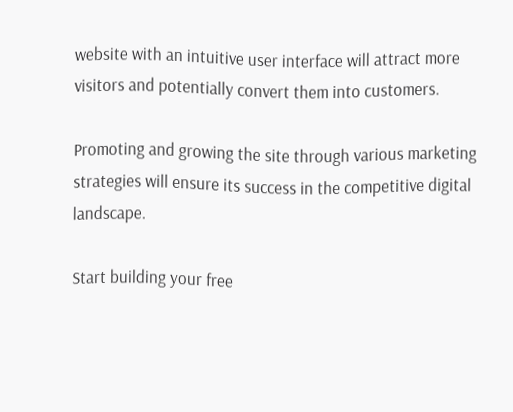website with an intuitive user interface will attract more visitors and potentially convert them into customers.

Promoting and growing the site through various marketing strategies will ensure its success in the competitive digital landscape.

Start building your free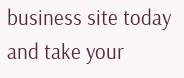business site today and take your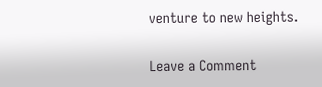venture to new heights.

Leave a Comment